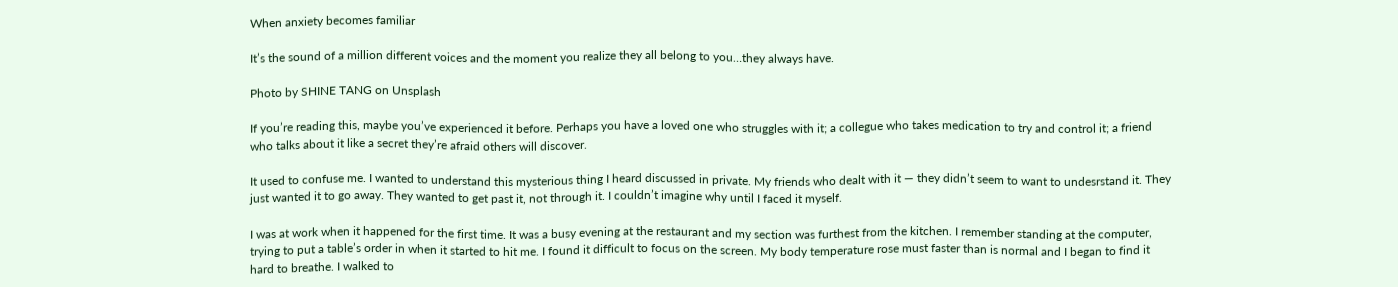When anxiety becomes familiar

It’s the sound of a million different voices and the moment you realize they all belong to you…they always have.

Photo by SHINE TANG on Unsplash

If you’re reading this, maybe you’ve experienced it before. Perhaps you have a loved one who struggles with it; a collegue who takes medication to try and control it; a friend who talks about it like a secret they’re afraid others will discover.

It used to confuse me. I wanted to understand this mysterious thing I heard discussed in private. My friends who dealt with it — they didn’t seem to want to undesrstand it. They just wanted it to go away. They wanted to get past it, not through it. I couldn’t imagine why until I faced it myself.

I was at work when it happened for the first time. It was a busy evening at the restaurant and my section was furthest from the kitchen. I remember standing at the computer, trying to put a table’s order in when it started to hit me. I found it difficult to focus on the screen. My body temperature rose must faster than is normal and I began to find it hard to breathe. I walked to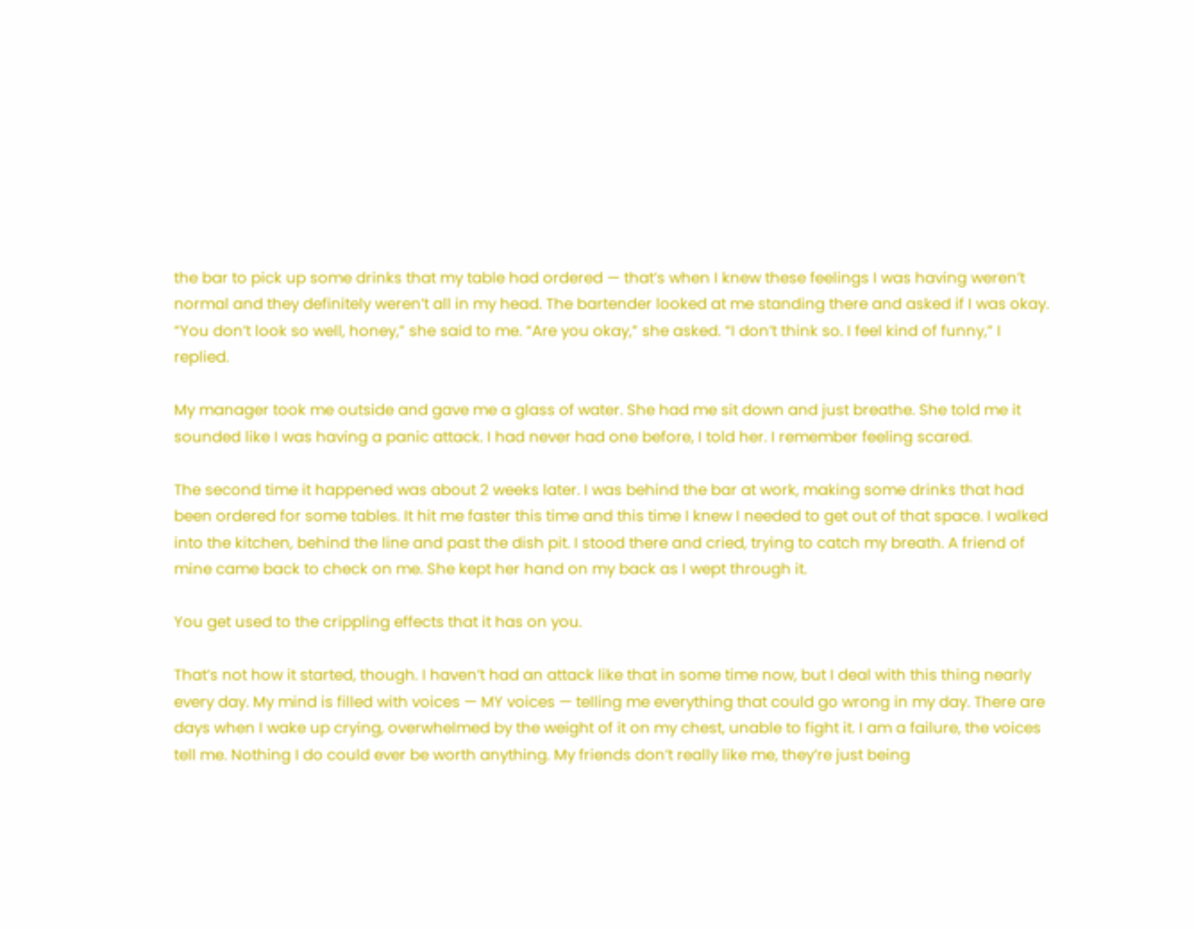the bar to pick up some drinks that my table had ordered — that’s when I knew these feelings I was having weren’t normal and they definitely weren’t all in my head. The bartender looked at me standing there and asked if I was okay. “You don’t look so well, honey,” she said to me. “Are you okay,” she asked. “I don’t think so. I feel kind of funny,” I replied.

My manager took me outside and gave me a glass of water. She had me sit down and just breathe. She told me it sounded like I was having a panic attack. I had never had one before, I told her. I remember feeling scared.

The second time it happened was about 2 weeks later. I was behind the bar at work, making some drinks that had been ordered for some tables. It hit me faster this time and this time I knew I needed to get out of that space. I walked into the kitchen, behind the line and past the dish pit. I stood there and cried, trying to catch my breath. A friend of mine came back to check on me. She kept her hand on my back as I wept through it.

You get used to the crippling effects that it has on you.

That’s not how it started, though. I haven’t had an attack like that in some time now, but I deal with this thing nearly every day. My mind is filled with voices — MY voices — telling me everything that could go wrong in my day. There are days when I wake up crying, overwhelmed by the weight of it on my chest, unable to fight it. I am a failure, the voices tell me. Nothing I do could ever be worth anything. My friends don’t really like me, they’re just being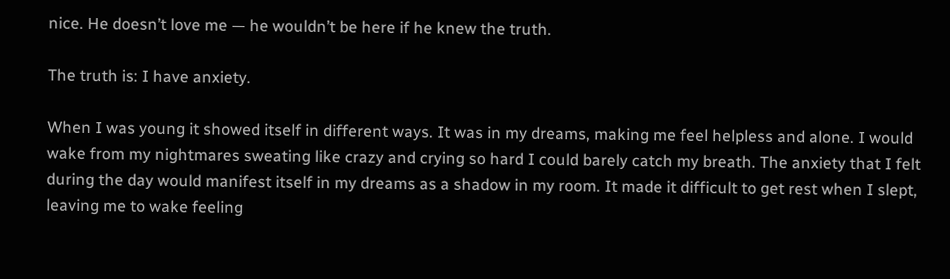nice. He doesn’t love me — he wouldn’t be here if he knew the truth.

The truth is: I have anxiety.

When I was young it showed itself in different ways. It was in my dreams, making me feel helpless and alone. I would wake from my nightmares sweating like crazy and crying so hard I could barely catch my breath. The anxiety that I felt during the day would manifest itself in my dreams as a shadow in my room. It made it difficult to get rest when I slept, leaving me to wake feeling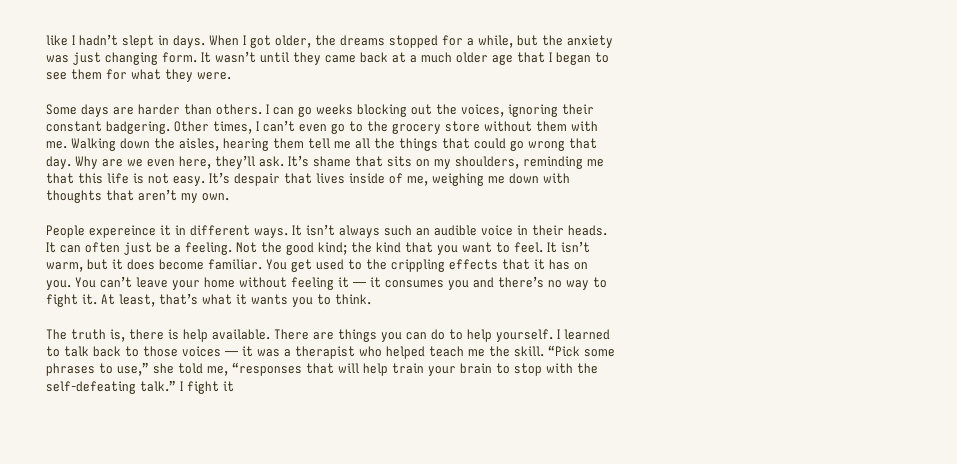like I hadn’t slept in days. When I got older, the dreams stopped for a while, but the anxiety was just changing form. It wasn’t until they came back at a much older age that I began to see them for what they were.

Some days are harder than others. I can go weeks blocking out the voices, ignoring their constant badgering. Other times, I can’t even go to the grocery store without them with me. Walking down the aisles, hearing them tell me all the things that could go wrong that day. Why are we even here, they’ll ask. It’s shame that sits on my shoulders, reminding me that this life is not easy. It’s despair that lives inside of me, weighing me down with thoughts that aren’t my own.

People expereince it in different ways. It isn’t always such an audible voice in their heads. It can often just be a feeling. Not the good kind; the kind that you want to feel. It isn’t warm, but it does become familiar. You get used to the crippling effects that it has on you. You can’t leave your home without feeling it — it consumes you and there’s no way to fight it. At least, that’s what it wants you to think.

The truth is, there is help available. There are things you can do to help yourself. I learned to talk back to those voices — it was a therapist who helped teach me the skill. “Pick some phrases to use,” she told me, “responses that will help train your brain to stop with the self-defeating talk.” I fight it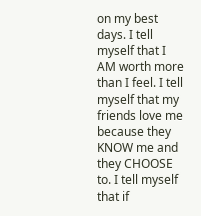on my best days. I tell myself that I AM worth more than I feel. I tell myself that my friends love me because they KNOW me and they CHOOSE to. I tell myself that if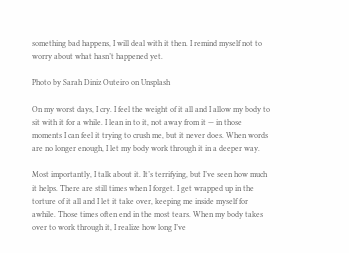something bad happens, I will deal with it then. I remind myself not to worry about what hasn’t happened yet.

Photo by Sarah Diniz Outeiro on Unsplash

On my worst days, I cry. I feel the weight of it all and I allow my body to sit with it for a while. I lean in to it, not away from it — in those moments I can feel it trying to crush me, but it never does. When words are no longer enough, I let my body work through it in a deeper way.

Most importantly, I talk about it. It’s terrifying, but I’ve seen how much it helps. There are still times when I forget. I get wrapped up in the torture of it all and I let it take over, keeping me inside myself for awhile. Those times often end in the most tears. When my body takes over to work through it, I realize how long I’ve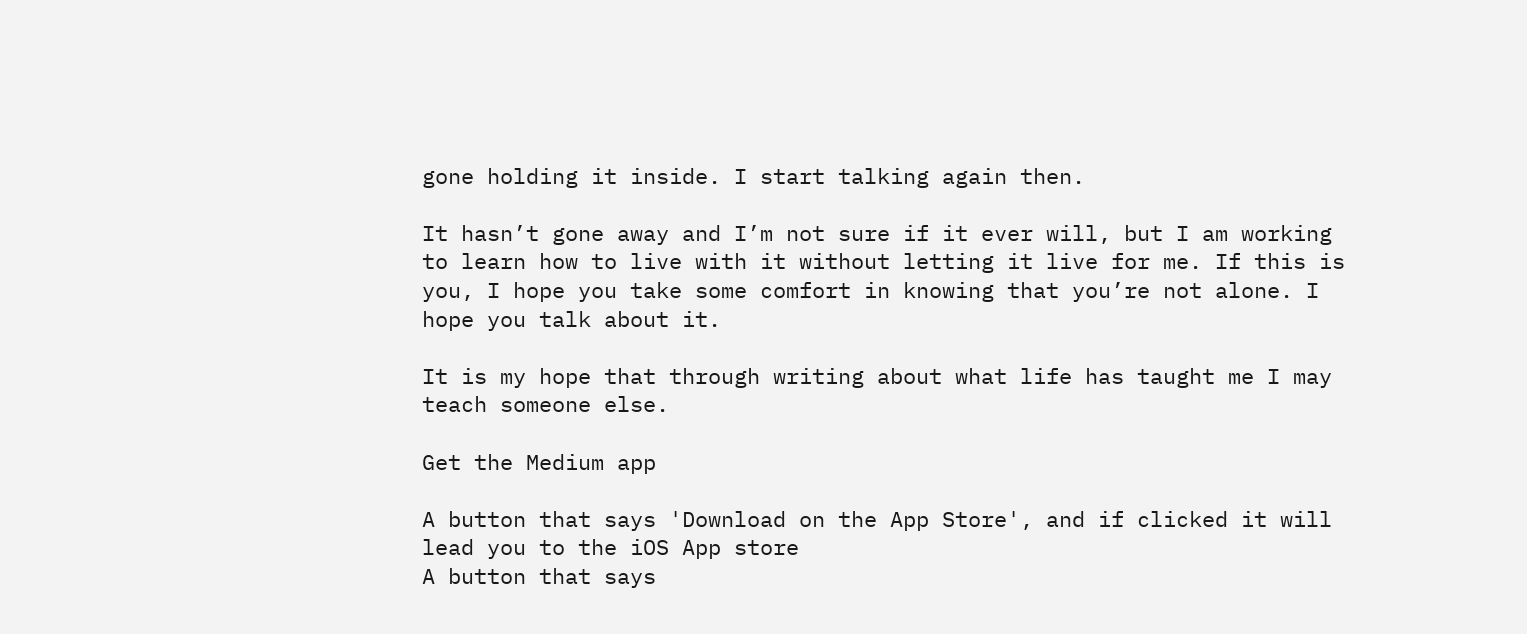gone holding it inside. I start talking again then.

It hasn’t gone away and I’m not sure if it ever will, but I am working to learn how to live with it without letting it live for me. If this is you, I hope you take some comfort in knowing that you’re not alone. I hope you talk about it.

It is my hope that through writing about what life has taught me I may teach someone else.

Get the Medium app

A button that says 'Download on the App Store', and if clicked it will lead you to the iOS App store
A button that says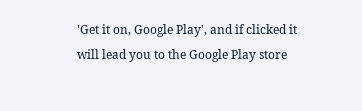'Get it on, Google Play', and if clicked it will lead you to the Google Play store